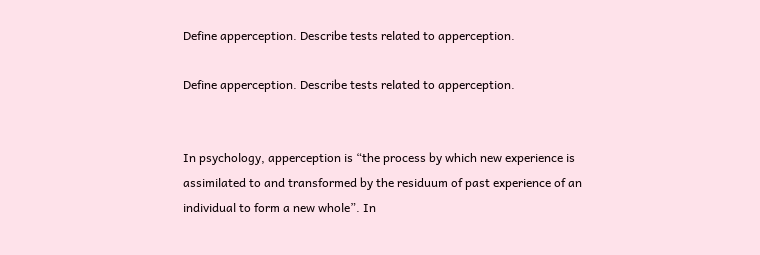Define apperception. Describe tests related to apperception.

Define apperception. Describe tests related to apperception.


In psychology, apperception is “the process by which new experience is assimilated to and transformed by the residuum of past experience of an individual to form a new whole”. In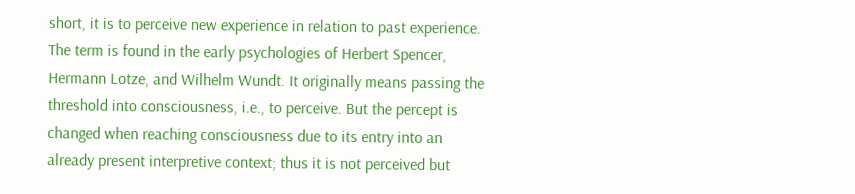short, it is to perceive new experience in relation to past experience. The term is found in the early psychologies of Herbert Spencer, Hermann Lotze, and Wilhelm Wundt. It originally means passing the threshold into consciousness, i.e., to perceive. But the percept is changed when reaching consciousness due to its entry into an already present interpretive context; thus it is not perceived but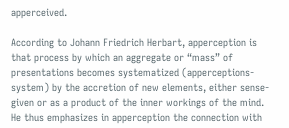apperceived.

According to Johann Friedrich Herbart, apperception is that process by which an aggregate or “mass” of presentations becomes systematized (apperceptions-system) by the accretion of new elements, either sense-given or as a product of the inner workings of the mind. He thus emphasizes in apperception the connection with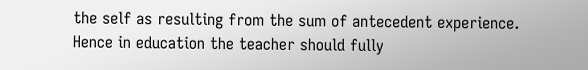the self as resulting from the sum of antecedent experience. Hence in education the teacher should fully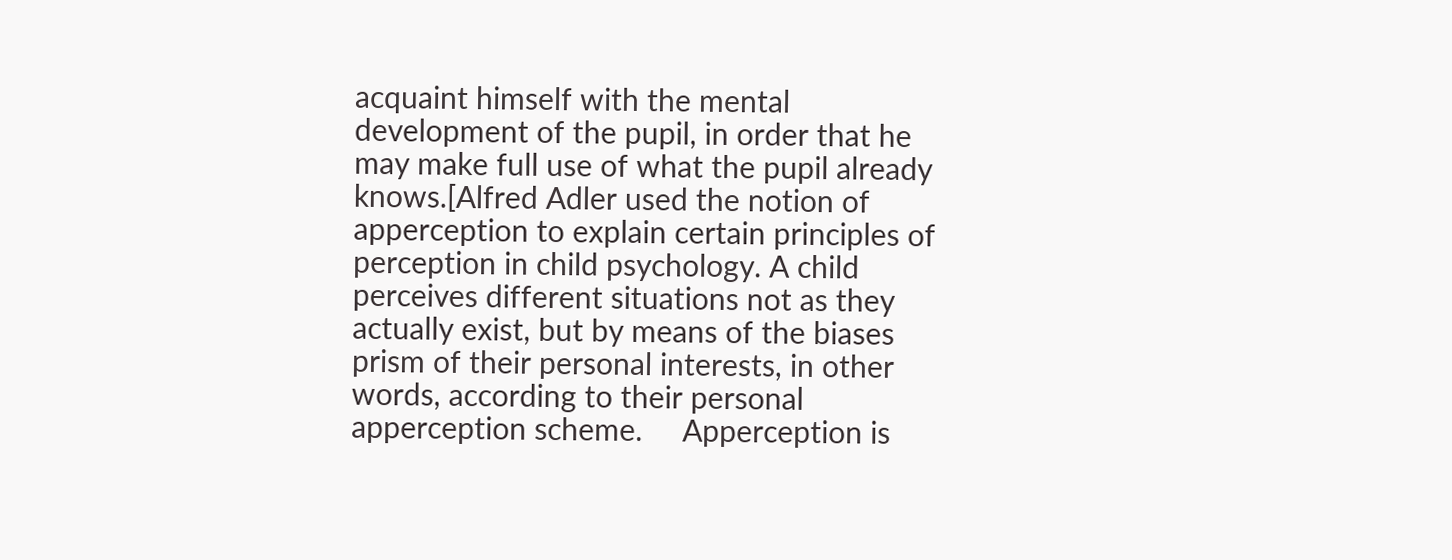acquaint himself with the mental development of the pupil, in order that he may make full use of what the pupil already knows.[Alfred Adler used the notion of apperception to explain certain principles of perception in child psychology. A child perceives different situations not as they actually exist, but by means of the biases prism of their personal interests, in other words, according to their personal apperception scheme.     Apperception is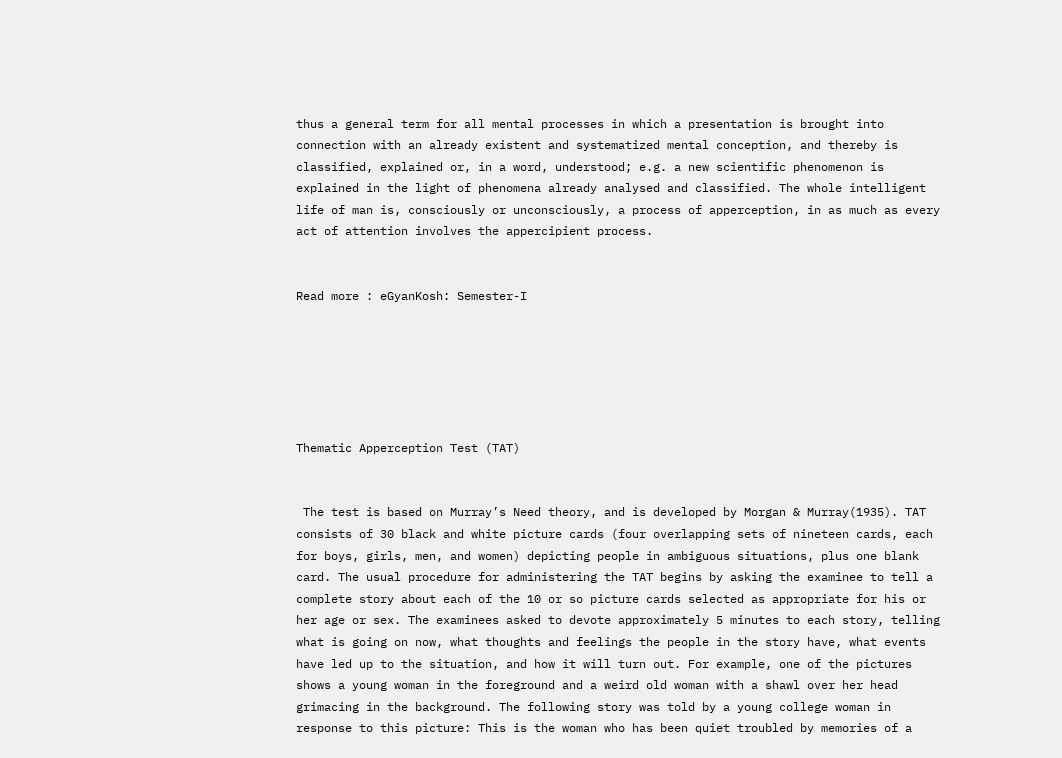thus a general term for all mental processes in which a presentation is brought into connection with an already existent and systematized mental conception, and thereby is classified, explained or, in a word, understood; e.g. a new scientific phenomenon is explained in the light of phenomena already analysed and classified. The whole intelligent life of man is, consciously or unconsciously, a process of apperception, in as much as every act of attention involves the appercipient process.


Read more : eGyanKosh: Semester-I






Thematic Apperception Test (TAT)


 The test is based on Murray’s Need theory, and is developed by Morgan & Murray(1935). TAT consists of 30 black and white picture cards (four overlapping sets of nineteen cards, each for boys, girls, men, and women) depicting people in ambiguous situations, plus one blank card. The usual procedure for administering the TAT begins by asking the examinee to tell a complete story about each of the 10 or so picture cards selected as appropriate for his or her age or sex. The examinees asked to devote approximately 5 minutes to each story, telling what is going on now, what thoughts and feelings the people in the story have, what events have led up to the situation, and how it will turn out. For example, one of the pictures shows a young woman in the foreground and a weird old woman with a shawl over her head grimacing in the background. The following story was told by a young college woman in response to this picture: This is the woman who has been quiet troubled by memories of a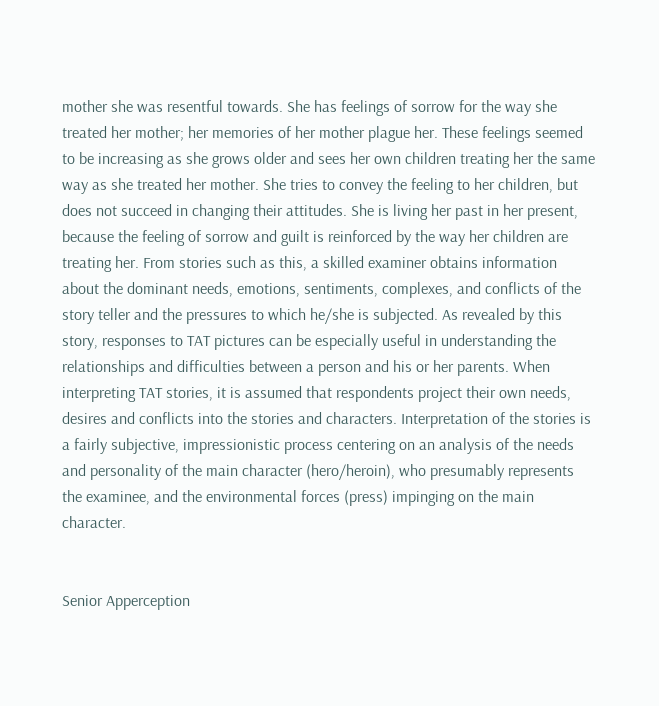mother she was resentful towards. She has feelings of sorrow for the way she treated her mother; her memories of her mother plague her. These feelings seemed to be increasing as she grows older and sees her own children treating her the same way as she treated her mother. She tries to convey the feeling to her children, but does not succeed in changing their attitudes. She is living her past in her present, because the feeling of sorrow and guilt is reinforced by the way her children are treating her. From stories such as this, a skilled examiner obtains information about the dominant needs, emotions, sentiments, complexes, and conflicts of the story teller and the pressures to which he/she is subjected. As revealed by this story, responses to TAT pictures can be especially useful in understanding the relationships and difficulties between a person and his or her parents. When interpreting TAT stories, it is assumed that respondents project their own needs, desires and conflicts into the stories and characters. Interpretation of the stories is a fairly subjective, impressionistic process centering on an analysis of the needs and personality of the main character (hero/heroin), who presumably represents the examinee, and the environmental forces (press) impinging on the main character.


Senior Apperception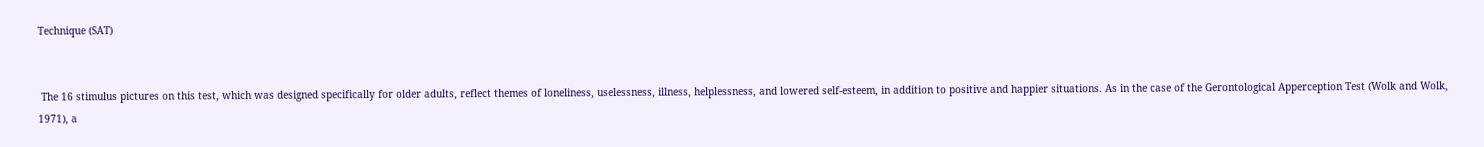Technique (SAT)


 The 16 stimulus pictures on this test, which was designed specifically for older adults, reflect themes of loneliness, uselessness, illness, helplessness, and lowered self-esteem, in addition to positive and happier situations. As in the case of the Gerontological Apperception Test (Wolk and Wolk, 1971), a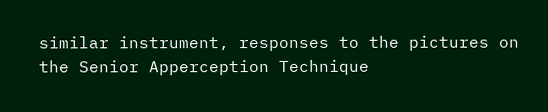similar instrument, responses to the pictures on the Senior Apperception Technique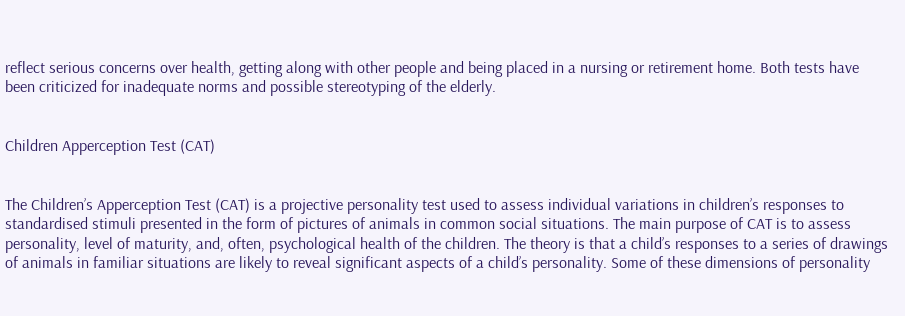reflect serious concerns over health, getting along with other people and being placed in a nursing or retirement home. Both tests have been criticized for inadequate norms and possible stereotyping of the elderly.


Children Apperception Test (CAT)


The Children’s Apperception Test (CAT) is a projective personality test used to assess individual variations in children’s responses to standardised stimuli presented in the form of pictures of animals in common social situations. The main purpose of CAT is to assess personality, level of maturity, and, often, psychological health of the children. The theory is that a child’s responses to a series of drawings of animals in familiar situations are likely to reveal significant aspects of a child’s personality. Some of these dimensions of personality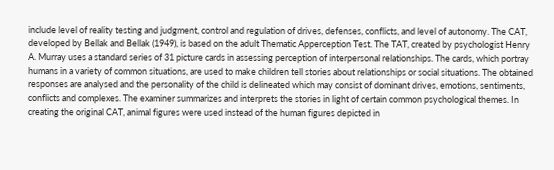include level of reality testing and judgment, control and regulation of drives, defenses, conflicts, and level of autonomy. The CAT, developed by Bellak and Bellak (1949), is based on the adult Thematic Apperception Test. The TAT, created by psychologist Henry A. Murray uses a standard series of 31 picture cards in assessing perception of interpersonal relationships. The cards, which portray humans in a variety of common situations, are used to make children tell stories about relationships or social situations. The obtained responses are analysed and the personality of the child is delineated which may consist of dominant drives, emotions, sentiments, conflicts and complexes. The examiner summarizes and interprets the stories in light of certain common psychological themes. In creating the original CAT, animal figures were used instead of the human figures depicted in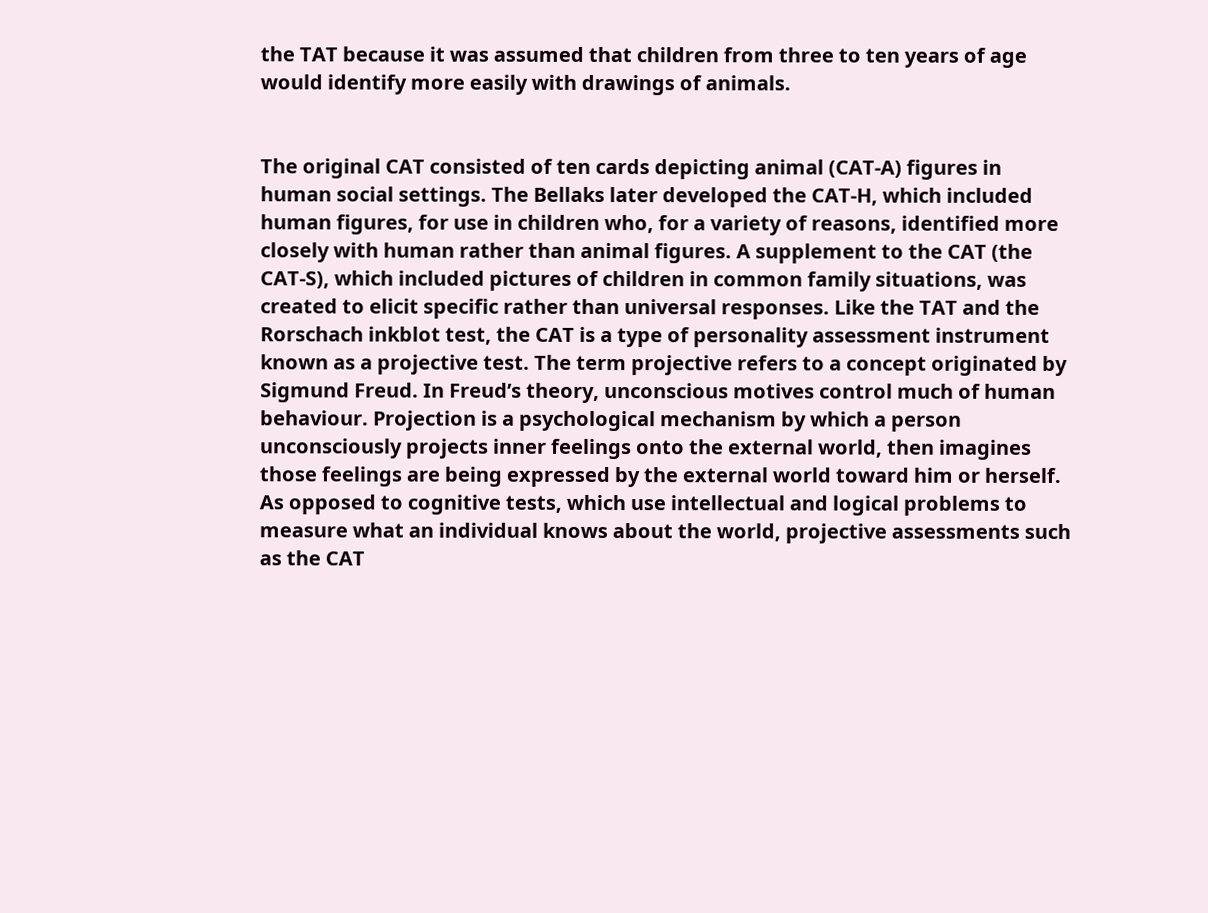the TAT because it was assumed that children from three to ten years of age would identify more easily with drawings of animals.


The original CAT consisted of ten cards depicting animal (CAT-A) figures in human social settings. The Bellaks later developed the CAT-H, which included human figures, for use in children who, for a variety of reasons, identified more closely with human rather than animal figures. A supplement to the CAT (the CAT-S), which included pictures of children in common family situations, was created to elicit specific rather than universal responses. Like the TAT and the Rorschach inkblot test, the CAT is a type of personality assessment instrument known as a projective test. The term projective refers to a concept originated by Sigmund Freud. In Freud’s theory, unconscious motives control much of human behaviour. Projection is a psychological mechanism by which a person unconsciously projects inner feelings onto the external world, then imagines those feelings are being expressed by the external world toward him or herself. As opposed to cognitive tests, which use intellectual and logical problems to measure what an individual knows about the world, projective assessments such as the CAT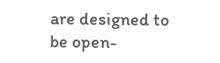are designed to be open-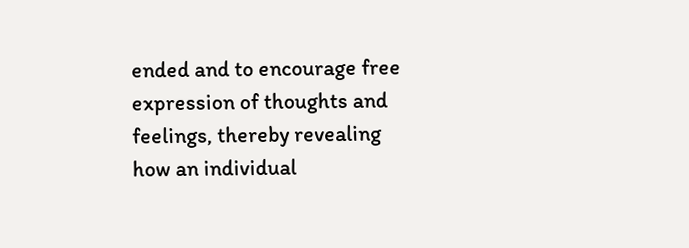ended and to encourage free expression of thoughts and feelings, thereby revealing how an individual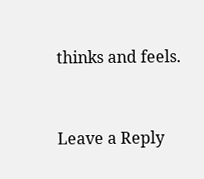thinks and feels.


Leave a Reply